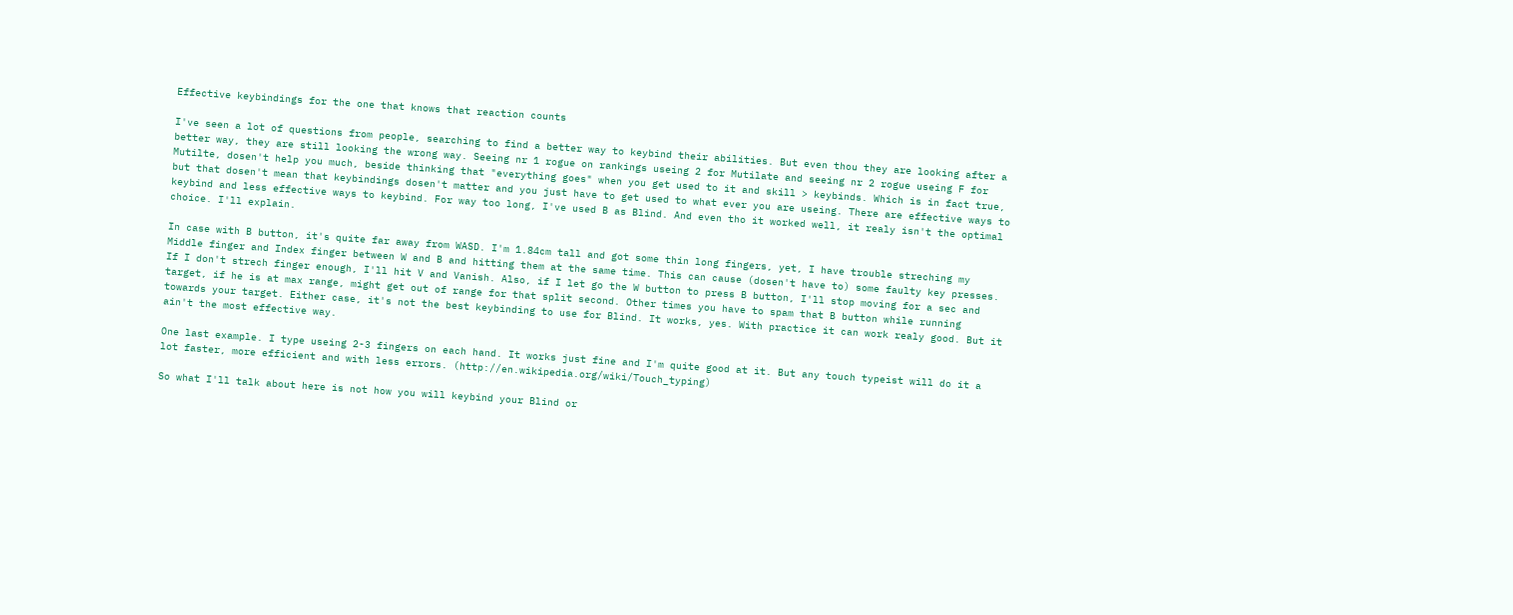Effective keybindings for the one that knows that reaction counts

I've seen a lot of questions from people, searching to find a better way to keybind their abilities. But even thou they are looking after a better way, they are still looking the wrong way. Seeing nr 1 rogue on rankings useing 2 for Mutilate and seeing nr 2 rogue useing F for Mutilte, dosen't help you much, beside thinking that "everything goes" when you get used to it and skill > keybinds. Which is in fact true, but that dosen't mean that keybindings dosen't matter and you just have to get used to what ever you are useing. There are effective ways to keybind and less effective ways to keybind. For way too long, I've used B as Blind. And even tho it worked well, it realy isn't the optimal choice. I'll explain.

In case with B button, it's quite far away from WASD. I'm 1.84cm tall and got some thin long fingers, yet, I have trouble streching my Middle finger and Index finger between W and B and hitting them at the same time. This can cause (dosen't have to) some faulty key presses. If I don't strech finger enough, I'll hit V and Vanish. Also, if I let go the W button to press B button, I'll stop moving for a sec and target, if he is at max range, might get out of range for that split second. Other times you have to spam that B button while running towards your target. Either case, it's not the best keybinding to use for Blind. It works, yes. With practice it can work realy good. But it ain't the most effective way.

One last example. I type useing 2-3 fingers on each hand. It works just fine and I'm quite good at it. But any touch typeist will do it a lot faster, more efficient and with less errors. (http://en.wikipedia.org/wiki/Touch_typing)

So what I'll talk about here is not how you will keybind your Blind or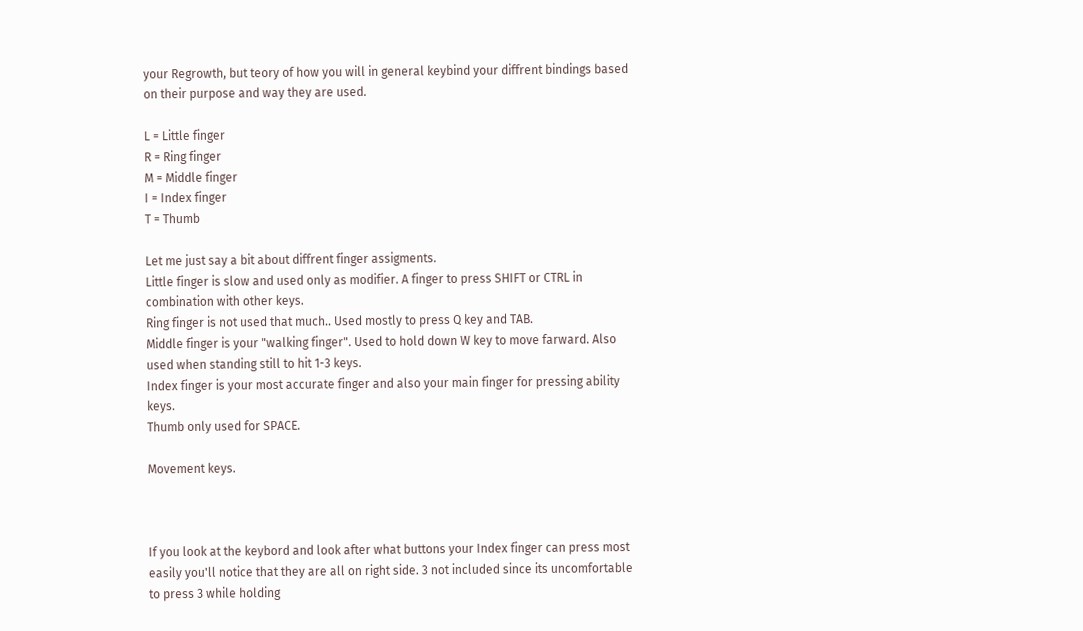your Regrowth, but teory of how you will in general keybind your diffrent bindings based on their purpose and way they are used.

L = Little finger
R = Ring finger
M = Middle finger
I = Index finger
T = Thumb

Let me just say a bit about diffrent finger assigments.
Little finger is slow and used only as modifier. A finger to press SHIFT or CTRL in combination with other keys.
Ring finger is not used that much.. Used mostly to press Q key and TAB.
Middle finger is your "walking finger". Used to hold down W key to move farward. Also used when standing still to hit 1-3 keys.
Index finger is your most accurate finger and also your main finger for pressing ability keys.
Thumb only used for SPACE.

Movement keys.



If you look at the keybord and look after what buttons your Index finger can press most easily you'll notice that they are all on right side. 3 not included since its uncomfortable to press 3 while holding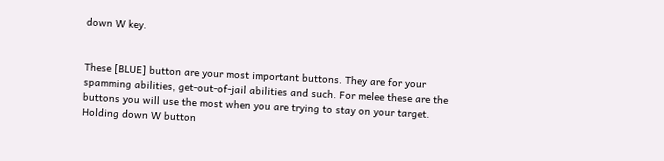down W key.


These [BLUE] button are your most important buttons. They are for your spamming abilities, get-out-of-jail abilities and such. For melee these are the buttons you will use the most when you are trying to stay on your target. Holding down W button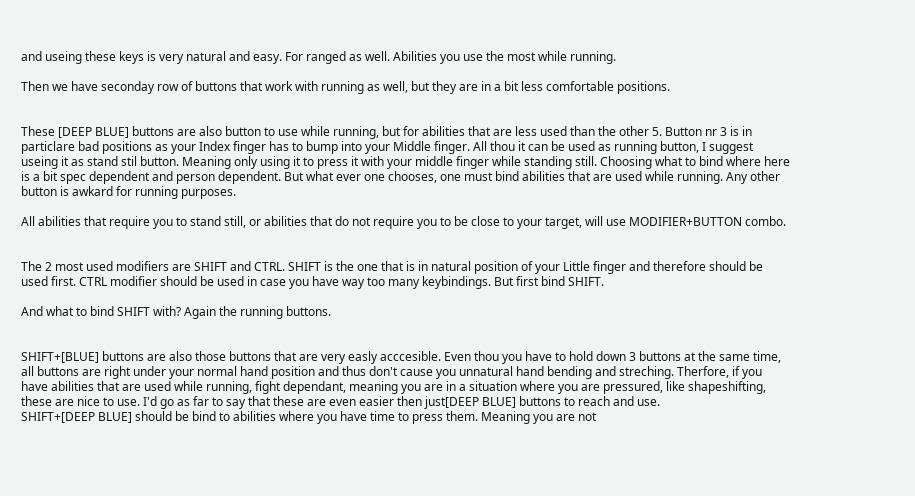and useing these keys is very natural and easy. For ranged as well. Abilities you use the most while running.

Then we have seconday row of buttons that work with running as well, but they are in a bit less comfortable positions.


These [DEEP BLUE] buttons are also button to use while running, but for abilities that are less used than the other 5. Button nr 3 is in particlare bad positions as your Index finger has to bump into your Middle finger. All thou it can be used as running button, I suggest useing it as stand stil button. Meaning only using it to press it with your middle finger while standing still. Choosing what to bind where here is a bit spec dependent and person dependent. But what ever one chooses, one must bind abilities that are used while running. Any other button is awkard for running purposes.

All abilities that require you to stand still, or abilities that do not require you to be close to your target, will use MODIFIER+BUTTON combo.


The 2 most used modifiers are SHIFT and CTRL. SHIFT is the one that is in natural position of your Little finger and therefore should be used first. CTRL modifier should be used in case you have way too many keybindings. But first bind SHIFT.

And what to bind SHIFT with? Again the running buttons.


SHIFT+[BLUE] buttons are also those buttons that are very easly acccesible. Even thou you have to hold down 3 buttons at the same time, all buttons are right under your normal hand position and thus don't cause you unnatural hand bending and streching. Therfore, if you have abilities that are used while running, fight dependant, meaning you are in a situation where you are pressured, like shapeshifting, these are nice to use. I'd go as far to say that these are even easier then just[DEEP BLUE] buttons to reach and use.
SHIFT+[DEEP BLUE] should be bind to abilities where you have time to press them. Meaning you are not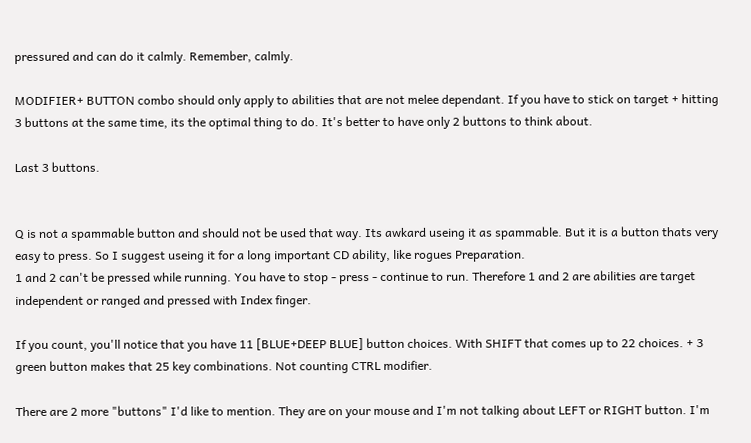pressured and can do it calmly. Remember, calmly.

MODIFIER+ BUTTON combo should only apply to abilities that are not melee dependant. If you have to stick on target + hitting 3 buttons at the same time, its the optimal thing to do. It's better to have only 2 buttons to think about.

Last 3 buttons.


Q is not a spammable button and should not be used that way. Its awkard useing it as spammable. But it is a button thats very easy to press. So I suggest useing it for a long important CD ability, like rogues Preparation.
1 and 2 can't be pressed while running. You have to stop - press - continue to run. Therefore 1 and 2 are abilities are target independent or ranged and pressed with Index finger.

If you count, you'll notice that you have 11 [BLUE+DEEP BLUE] button choices. With SHIFT that comes up to 22 choices. + 3 green button makes that 25 key combinations. Not counting CTRL modifier.

There are 2 more "buttons" I'd like to mention. They are on your mouse and I'm not talking about LEFT or RIGHT button. I'm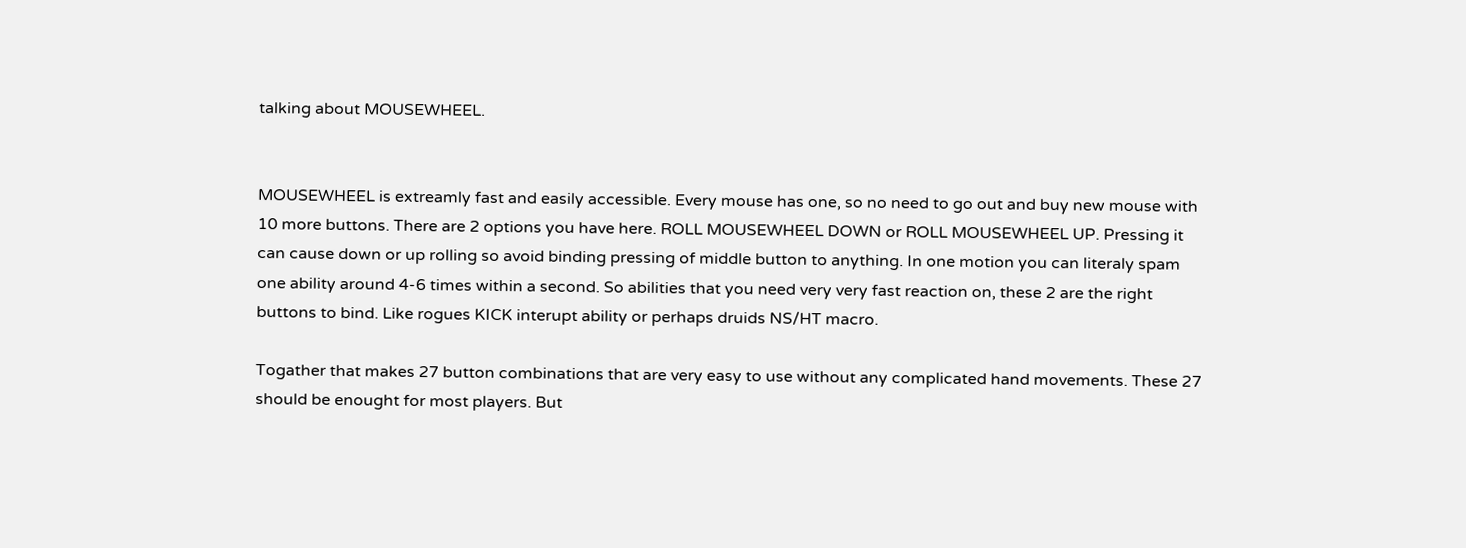talking about MOUSEWHEEL.


MOUSEWHEEL is extreamly fast and easily accessible. Every mouse has one, so no need to go out and buy new mouse with 10 more buttons. There are 2 options you have here. ROLL MOUSEWHEEL DOWN or ROLL MOUSEWHEEL UP. Pressing it can cause down or up rolling so avoid binding pressing of middle button to anything. In one motion you can literaly spam one ability around 4-6 times within a second. So abilities that you need very very fast reaction on, these 2 are the right buttons to bind. Like rogues KICK interupt ability or perhaps druids NS/HT macro.

Togather that makes 27 button combinations that are very easy to use without any complicated hand movements. These 27 should be enought for most players. But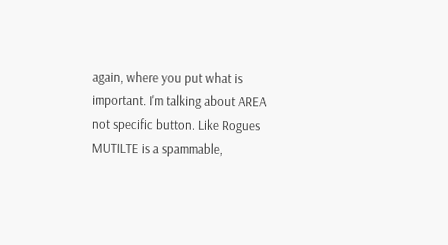again, where you put what is important. I'm talking about AREA not specific button. Like Rogues MUTILTE is a spammable,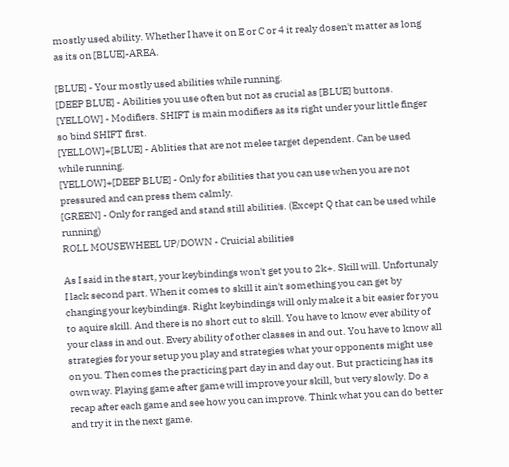mostly used ability. Whether I have it on E or C or 4 it realy dosen't matter as long as its on [BLUE]-AREA.

[BLUE] - Your mostly used abilities while running.
[DEEP BLUE] - Abilities you use often but not as crucial as [BLUE] buttons.
[YELLOW] - Modifiers. SHIFT is main modifiers as its right under your little finger so bind SHIFT first.
[YELLOW]+[BLUE] - Ablities that are not melee target dependent. Can be used while running.
[YELLOW]+[DEEP BLUE] - Only for abilities that you can use when you are not pressured and can press them calmly.
[GREEN] - Only for ranged and stand still abilities. (Except Q that can be used while running)
ROLL MOUSEWHEEL UP/DOWN - Cruicial abilities

As I said in the start, your keybindings won't get you to 2k+. Skill will. Unfortunaly I lack second part. When it comes to skill it ain't something you can get by changing your keybindings. Right keybindings will only make it a bit easier for you to aquire skill. And there is no short cut to skill. You have to know ever ability of your class in and out. Every ability of other classes in and out. You have to know all strategies for your setup you play and strategies what your opponents might use on you. Then comes the practicing part day in and day out. But practicing has its own way. Playing game after game will improve your skill, but very slowly. Do a recap after each game and see how you can improve. Think what you can do better and try it in the next game.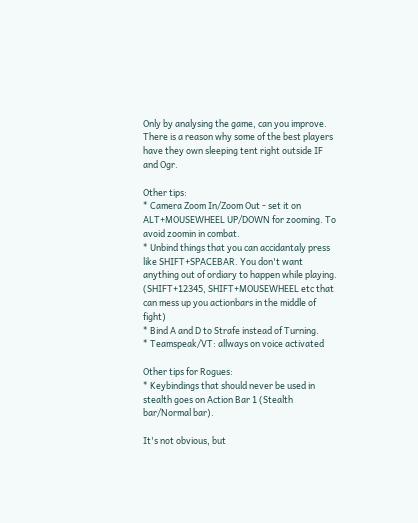Only by analysing the game, can you improve. There is a reason why some of the best players have they own sleeping tent right outside IF and Ogr.

Other tips:
* Camera Zoom In/Zoom Out - set it on ALT+MOUSEWHEEL UP/DOWN for zooming. To avoid zoomin in combat.
* Unbind things that you can accidantaly press like SHIFT+SPACEBAR. You don't want anything out of ordiary to happen while playing. (SHIFT+12345, SHIFT+MOUSEWHEEL etc that can mess up you actionbars in the middle of fight)
* Bind A and D to Strafe instead of Turning.
* Teamspeak/VT: allways on voice activated

Other tips for Rogues:
* Keybindings that should never be used in stealth goes on Action Bar 1 (Stealth bar/Normal bar).

It's not obvious, but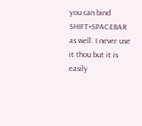you can bind SHIFT+SPACEBAR as well. I never use it thou but it is easily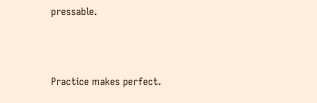pressable.




Practice makes perfect.